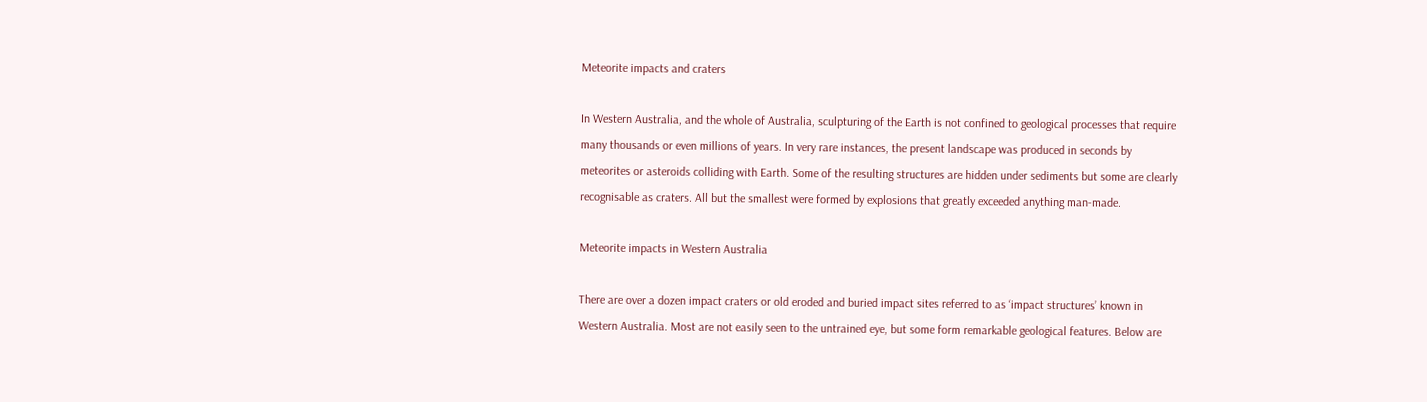Meteorite impacts and craters

In Western Australia, and the whole of Australia, sculpturing of the Earth is not confined to geological processes that require many thousands or even millions of years. In very rare instances, the present landscape was produced in seconds by meteorites or asteroids colliding with Earth. Some of the resulting structures are hidden under sediments but some are clearly recognisable as craters. All but the smallest were formed by explosions that greatly exceeded anything man-made.

Meteorite impacts in Western Australia

There are over a dozen impact craters or old eroded and buried impact sites referred to as ‘impact structures’ known in Western Australia. Most are not easily seen to the untrained eye, but some form remarkable geological features. Below are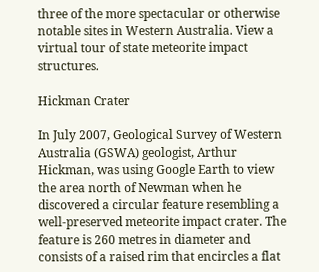three of the more spectacular or otherwise notable sites in Western Australia. View a virtual tour of state meteorite impact structures.

Hickman Crater

In July 2007, Geological Survey of Western Australia (GSWA) geologist, Arthur Hickman, was using Google Earth to view the area north of Newman when he discovered a circular feature resembling a well-preserved meteorite impact crater. The feature is 260 metres in diameter and consists of a raised rim that encircles a flat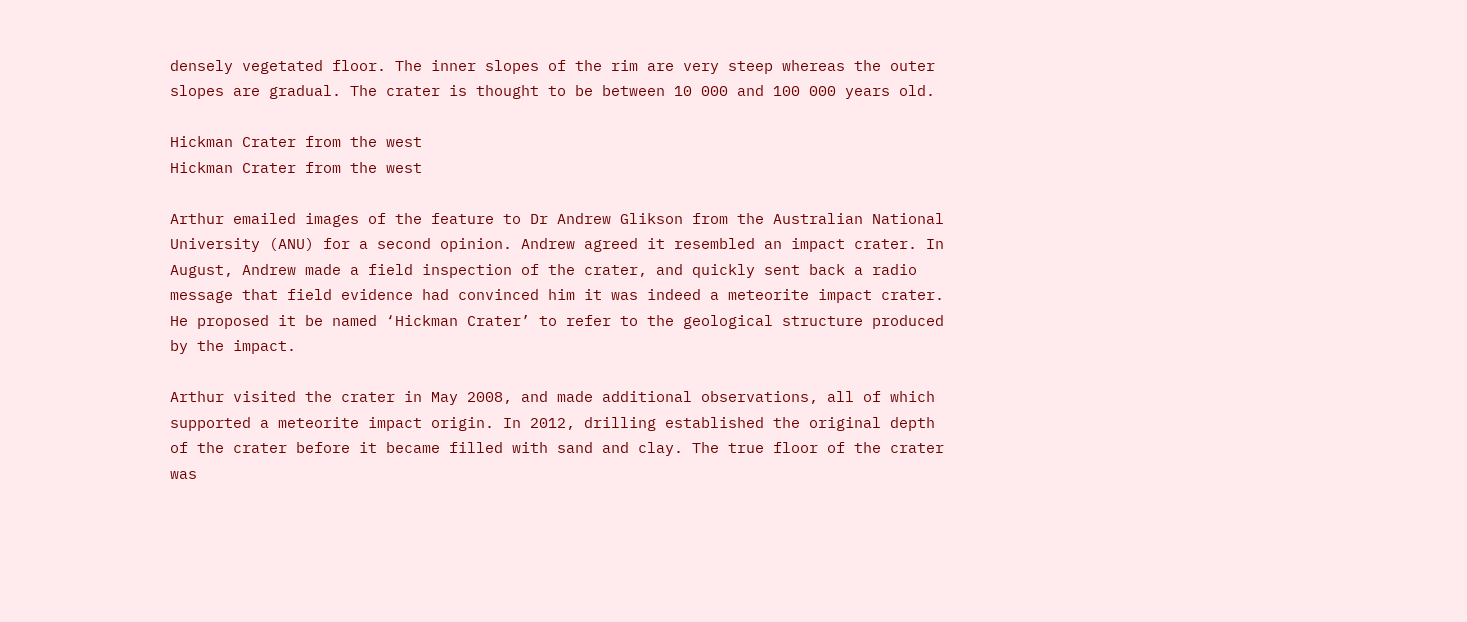densely vegetated floor. The inner slopes of the rim are very steep whereas the outer slopes are gradual. The crater is thought to be between 10 000 and 100 000 years old.

Hickman Crater from the west
Hickman Crater from the west

Arthur emailed images of the feature to Dr Andrew Glikson from the Australian National University (ANU) for a second opinion. Andrew agreed it resembled an impact crater. In August, Andrew made a field inspection of the crater, and quickly sent back a radio message that field evidence had convinced him it was indeed a meteorite impact crater. He proposed it be named ‘Hickman Crater’ to refer to the geological structure produced by the impact.

Arthur visited the crater in May 2008, and made additional observations, all of which supported a meteorite impact origin. In 2012, drilling established the original depth of the crater before it became filled with sand and clay. The true floor of the crater was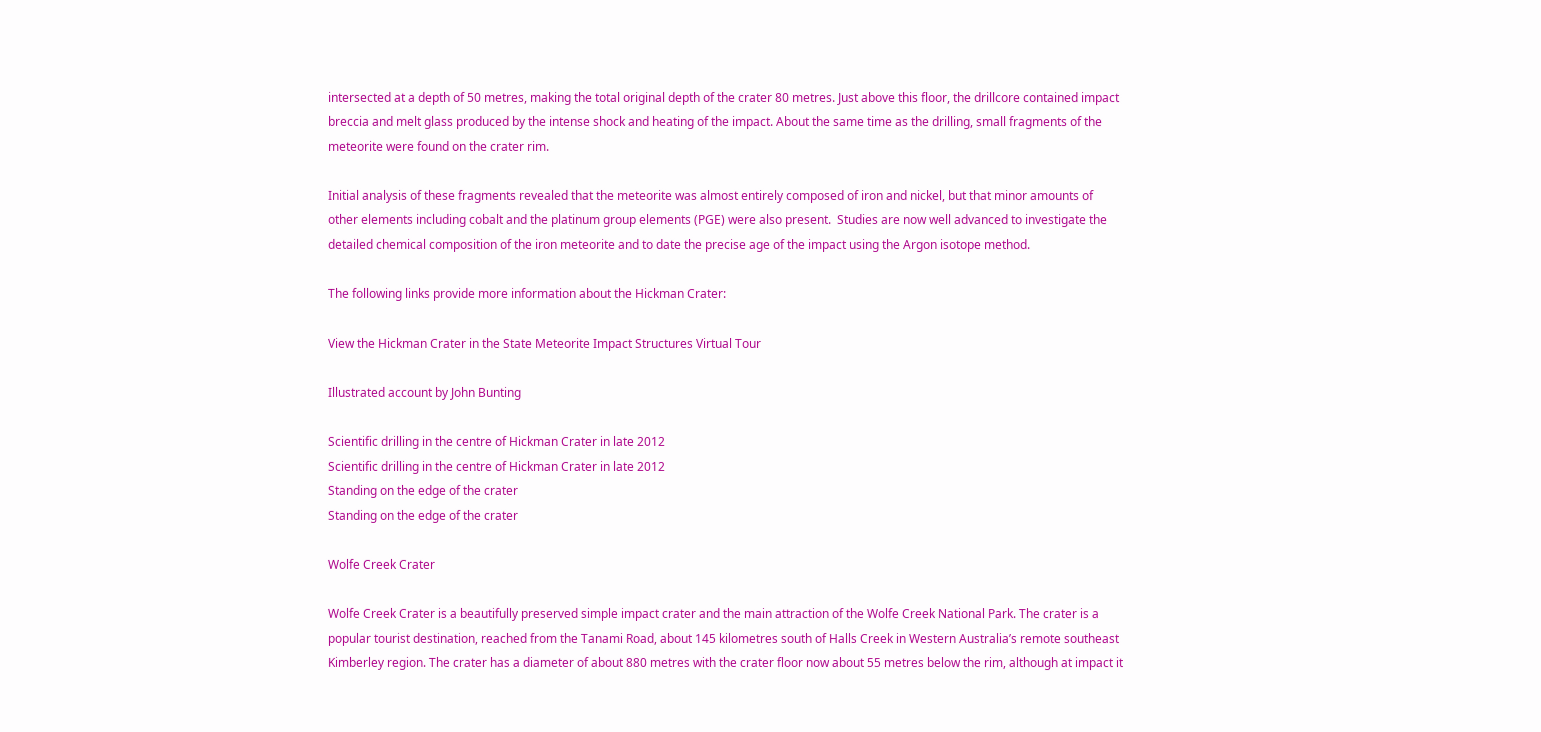intersected at a depth of 50 metres, making the total original depth of the crater 80 metres. Just above this floor, the drillcore contained impact breccia and melt glass produced by the intense shock and heating of the impact. About the same time as the drilling, small fragments of the meteorite were found on the crater rim.

Initial analysis of these fragments revealed that the meteorite was almost entirely composed of iron and nickel, but that minor amounts of other elements including cobalt and the platinum group elements (PGE) were also present.  Studies are now well advanced to investigate the detailed chemical composition of the iron meteorite and to date the precise age of the impact using the Argon isotope method.

The following links provide more information about the Hickman Crater:

View the Hickman Crater in the State Meteorite Impact Structures Virtual Tour

Illustrated account by John Bunting

Scientific drilling in the centre of Hickman Crater in late 2012
Scientific drilling in the centre of Hickman Crater in late 2012
Standing on the edge of the crater
Standing on the edge of the crater

Wolfe Creek Crater

Wolfe Creek Crater is a beautifully preserved simple impact crater and the main attraction of the Wolfe Creek National Park. The crater is a popular tourist destination, reached from the Tanami Road, about 145 kilometres south of Halls Creek in Western Australia’s remote southeast Kimberley region. The crater has a diameter of about 880 metres with the crater floor now about 55 metres below the rim, although at impact it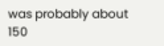was probably about 150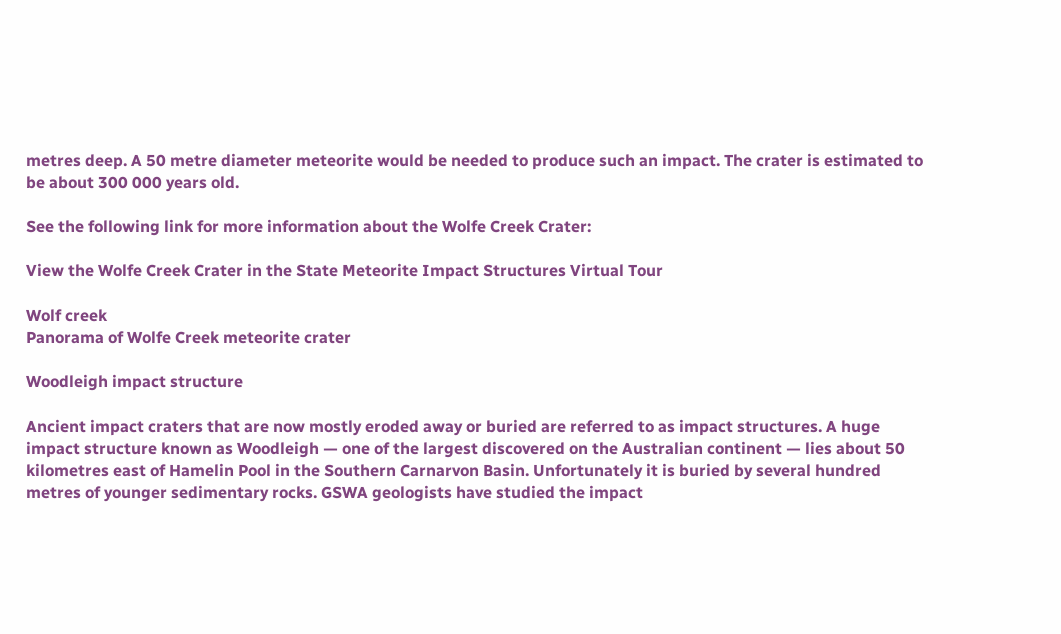metres deep. A 50 metre diameter meteorite would be needed to produce such an impact. The crater is estimated to be about 300 000 years old.

See the following link for more information about the Wolfe Creek Crater:

View the Wolfe Creek Crater in the State Meteorite Impact Structures Virtual Tour

Wolf creek
Panorama of Wolfe Creek meteorite crater

Woodleigh impact structure

Ancient impact craters that are now mostly eroded away or buried are referred to as impact structures. A huge impact structure known as Woodleigh — one of the largest discovered on the Australian continent — lies about 50 kilometres east of Hamelin Pool in the Southern Carnarvon Basin. Unfortunately it is buried by several hundred metres of younger sedimentary rocks. GSWA geologists have studied the impact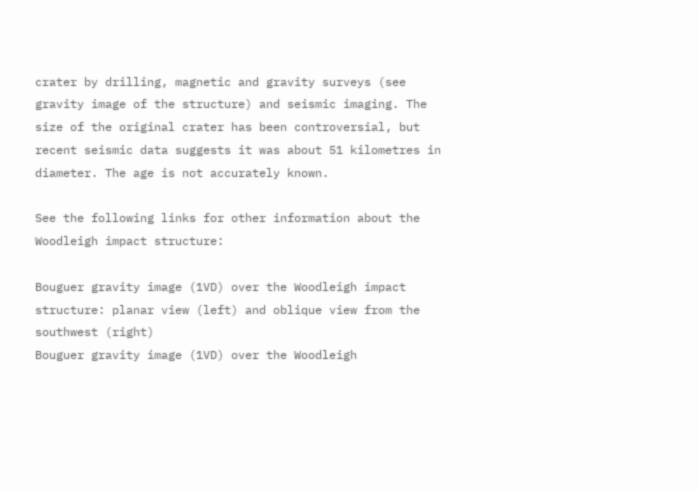crater by drilling, magnetic and gravity surveys (see gravity image of the structure) and seismic imaging. The size of the original crater has been controversial, but recent seismic data suggests it was about 51 kilometres in diameter. The age is not accurately known.

See the following links for other information about the Woodleigh impact structure:

Bouguer gravity image (1VD) over the Woodleigh impact structure: planar view (left) and oblique view from the southwest (right)
Bouguer gravity image (1VD) over the Woodleigh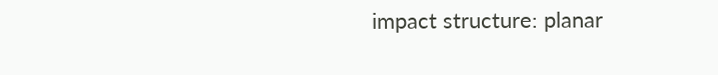impact structure: planar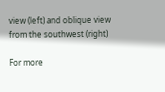view (left) and oblique view from the southwest (right)

For more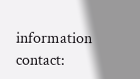information contact: